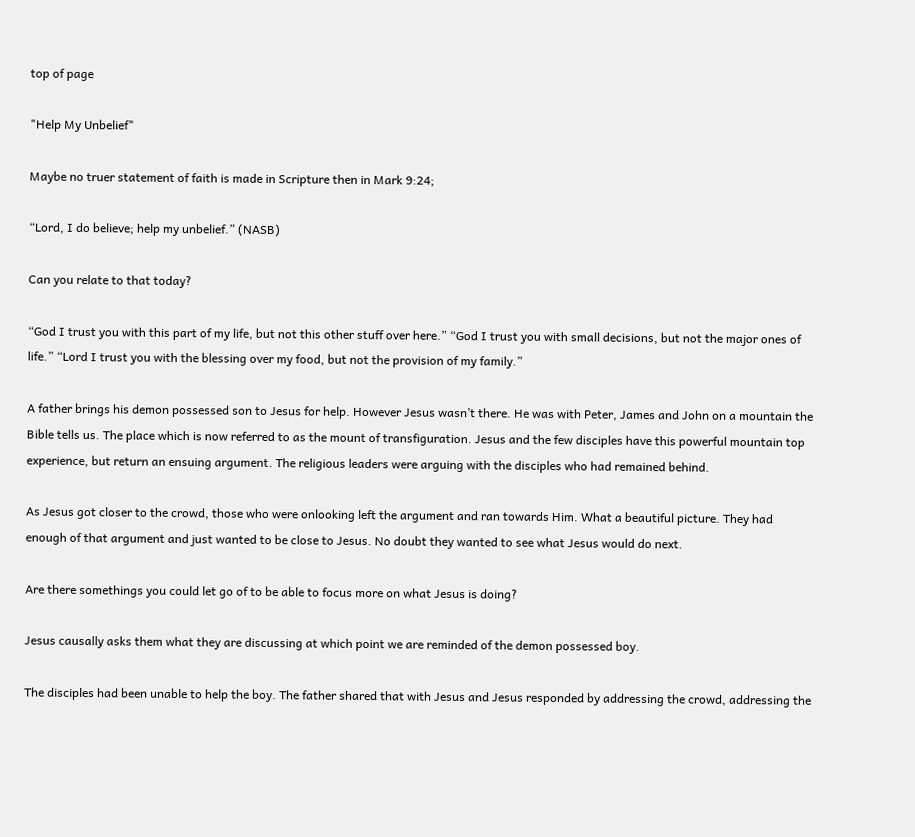top of page

"Help My Unbelief"

Maybe no truer statement of faith is made in Scripture then in Mark 9:24;

“Lord, I do believe; help my unbelief.” (NASB)

Can you relate to that today?

“God I trust you with this part of my life, but not this other stuff over here.” “God I trust you with small decisions, but not the major ones of life.” “Lord I trust you with the blessing over my food, but not the provision of my family.”

A father brings his demon possessed son to Jesus for help. However Jesus wasn’t there. He was with Peter, James and John on a mountain the Bible tells us. The place which is now referred to as the mount of transfiguration. Jesus and the few disciples have this powerful mountain top experience, but return an ensuing argument. The religious leaders were arguing with the disciples who had remained behind.

As Jesus got closer to the crowd, those who were onlooking left the argument and ran towards Him. What a beautiful picture. They had enough of that argument and just wanted to be close to Jesus. No doubt they wanted to see what Jesus would do next.

Are there somethings you could let go of to be able to focus more on what Jesus is doing?

Jesus causally asks them what they are discussing at which point we are reminded of the demon possessed boy.

The disciples had been unable to help the boy. The father shared that with Jesus and Jesus responded by addressing the crowd, addressing the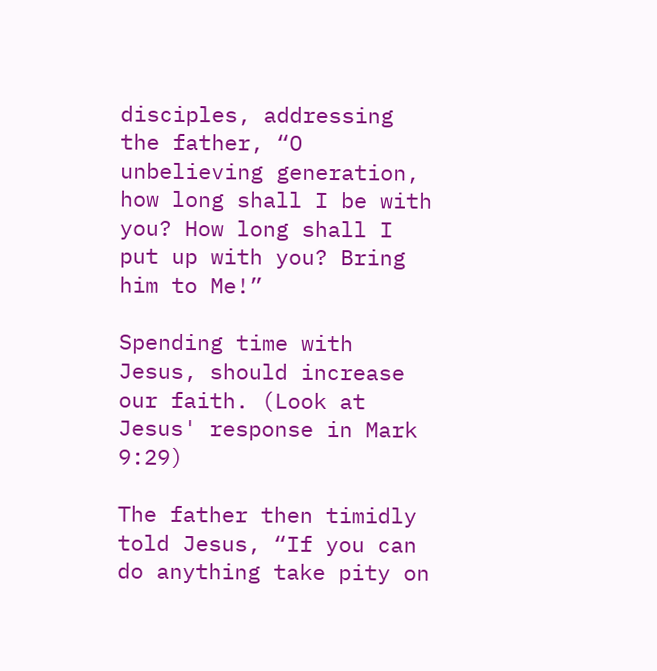disciples, addressing the father, “O unbelieving generation, how long shall I be with you? How long shall I put up with you? Bring him to Me!”

Spending time with Jesus, should increase our faith. (Look at Jesus' response in Mark 9:29)

The father then timidly told Jesus, “If you can do anything take pity on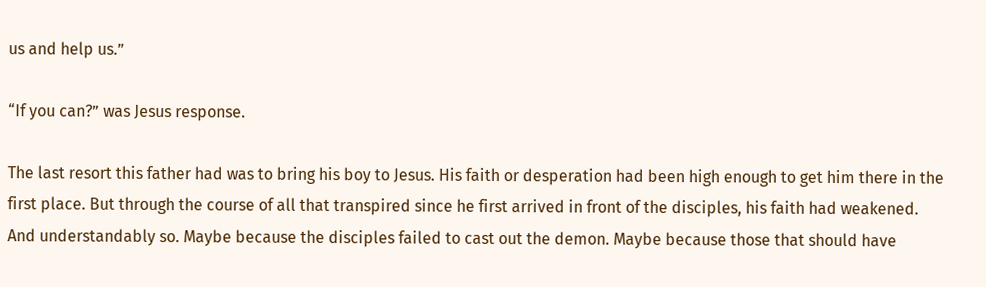us and help us.”

“If you can?” was Jesus response.

The last resort this father had was to bring his boy to Jesus. His faith or desperation had been high enough to get him there in the first place. But through the course of all that transpired since he first arrived in front of the disciples, his faith had weakened. And understandably so. Maybe because the disciples failed to cast out the demon. Maybe because those that should have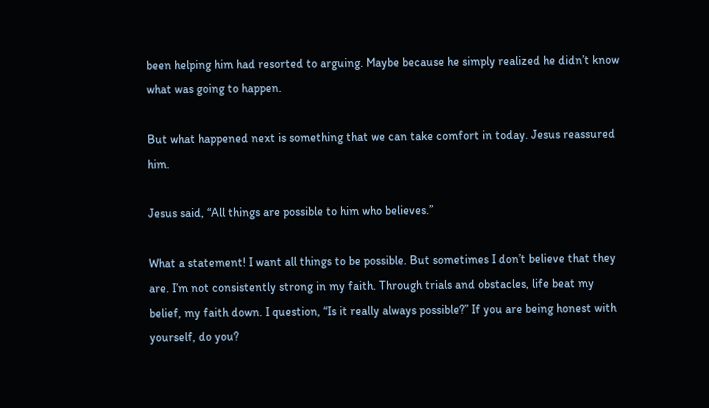been helping him had resorted to arguing. Maybe because he simply realized he didn’t know what was going to happen.

But what happened next is something that we can take comfort in today. Jesus reassured him.

Jesus said, “All things are possible to him who believes.”

What a statement! I want all things to be possible. But sometimes I don’t believe that they are. I’m not consistently strong in my faith. Through trials and obstacles, life beat my belief, my faith down. I question, “Is it really always possible?” If you are being honest with yourself, do you?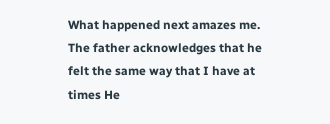What happened next amazes me. The father acknowledges that he felt the same way that I have at times He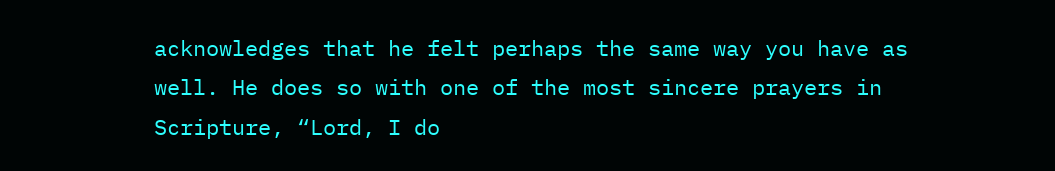acknowledges that he felt perhaps the same way you have as well. He does so with one of the most sincere prayers in Scripture, “Lord, I do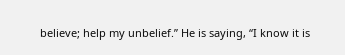believe; help my unbelief.” He is saying, “I know it is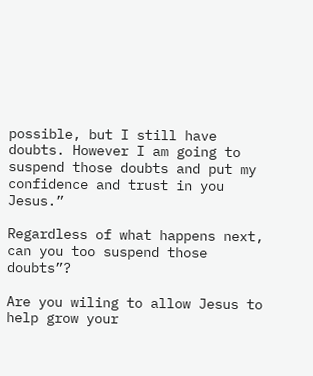possible, but I still have doubts. However I am going to suspend those doubts and put my confidence and trust in you Jesus.”

Regardless of what happens next, can you too suspend those doubts”?

Are you wiling to allow Jesus to help grow your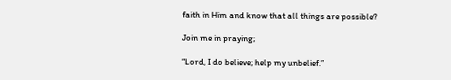faith in Him and know that all things are possible?

Join me in praying;

“Lord, I do believe; help my unbelief.”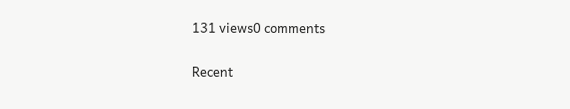131 views0 comments

Recent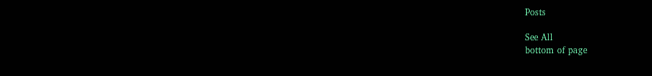Posts

See All
bottom of page